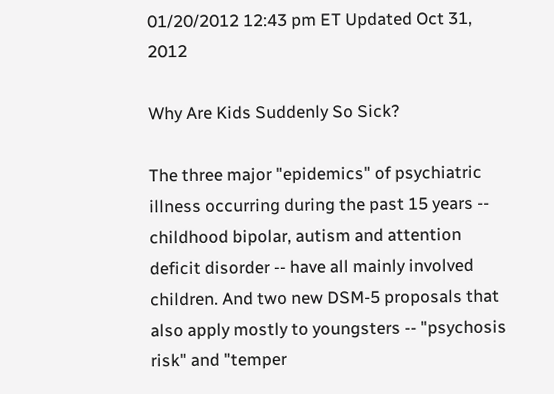01/20/2012 12:43 pm ET Updated Oct 31, 2012

Why Are Kids Suddenly So Sick?

The three major "epidemics" of psychiatric illness occurring during the past 15 years -- childhood bipolar, autism and attention deficit disorder -- have all mainly involved children. And two new DSM-5 proposals that also apply mostly to youngsters -- "psychosis risk" and "temper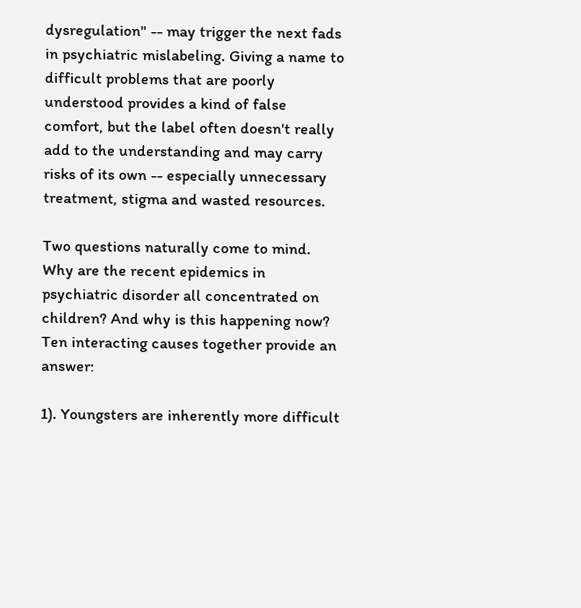dysregulation" -- may trigger the next fads in psychiatric mislabeling. Giving a name to difficult problems that are poorly understood provides a kind of false comfort, but the label often doesn't really add to the understanding and may carry risks of its own -- especially unnecessary treatment, stigma and wasted resources.

Two questions naturally come to mind. Why are the recent epidemics in psychiatric disorder all concentrated on children? And why is this happening now? Ten interacting causes together provide an answer:

1). Youngsters are inherently more difficult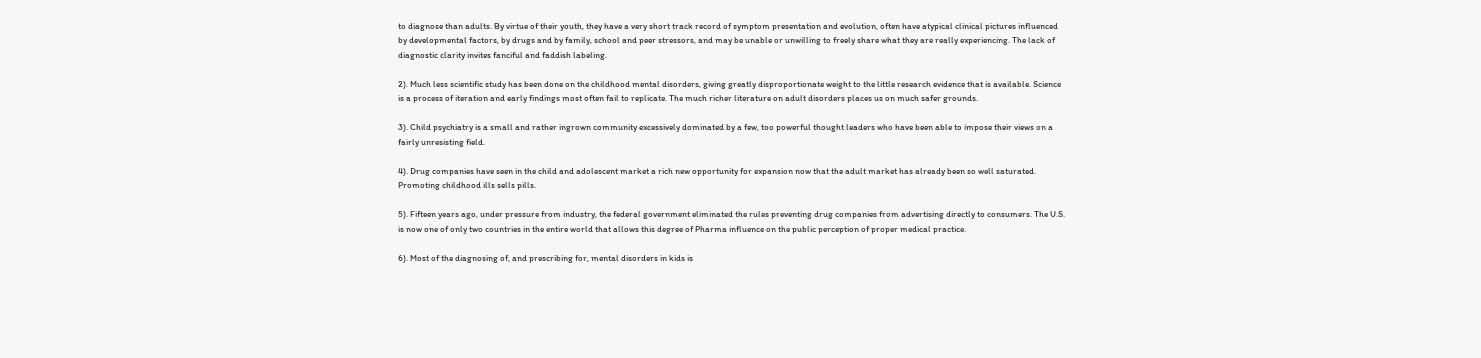to diagnose than adults. By virtue of their youth, they have a very short track record of symptom presentation and evolution, often have atypical clinical pictures influenced by developmental factors, by drugs and by family, school and peer stressors, and may be unable or unwilling to freely share what they are really experiencing. The lack of diagnostic clarity invites fanciful and faddish labeling.

2). Much less scientific study has been done on the childhood mental disorders, giving greatly disproportionate weight to the little research evidence that is available. Science is a process of iteration and early findings most often fail to replicate. The much richer literature on adult disorders places us on much safer grounds.

3). Child psychiatry is a small and rather ingrown community excessively dominated by a few, too powerful thought leaders who have been able to impose their views on a fairly unresisting field.

4). Drug companies have seen in the child and adolescent market a rich new opportunity for expansion now that the adult market has already been so well saturated. Promoting childhood ills sells pills.

5). Fifteen years ago, under pressure from industry, the federal government eliminated the rules preventing drug companies from advertising directly to consumers. The U.S. is now one of only two countries in the entire world that allows this degree of Pharma influence on the public perception of proper medical practice.

6). Most of the diagnosing of, and prescribing for, mental disorders in kids is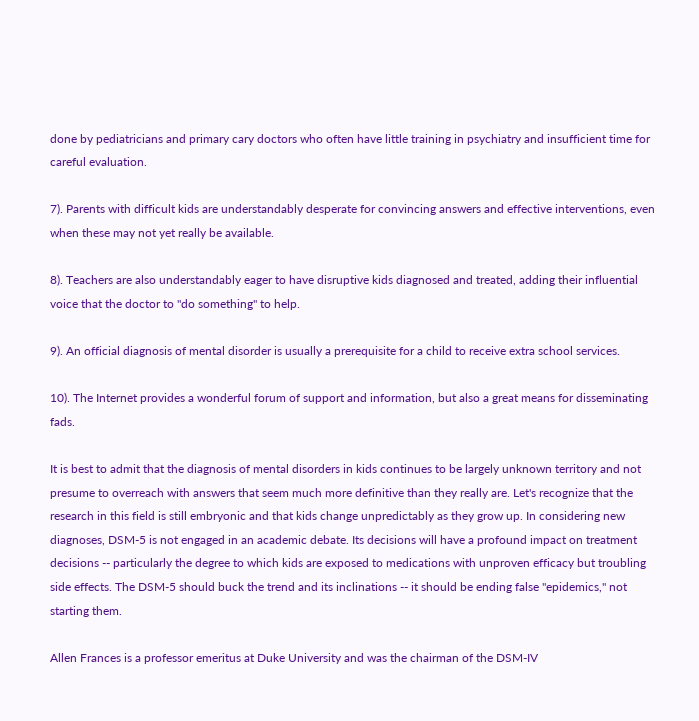done by pediatricians and primary cary doctors who often have little training in psychiatry and insufficient time for careful evaluation.

7). Parents with difficult kids are understandably desperate for convincing answers and effective interventions, even when these may not yet really be available.

8). Teachers are also understandably eager to have disruptive kids diagnosed and treated, adding their influential voice that the doctor to "do something" to help.

9). An official diagnosis of mental disorder is usually a prerequisite for a child to receive extra school services.

10). The Internet provides a wonderful forum of support and information, but also a great means for disseminating fads.

It is best to admit that the diagnosis of mental disorders in kids continues to be largely unknown territory and not presume to overreach with answers that seem much more definitive than they really are. Let's recognize that the research in this field is still embryonic and that kids change unpredictably as they grow up. In considering new diagnoses, DSM-5 is not engaged in an academic debate. Its decisions will have a profound impact on treatment decisions -- particularly the degree to which kids are exposed to medications with unproven efficacy but troubling side effects. The DSM-5 should buck the trend and its inclinations -- it should be ending false "epidemics," not starting them.

Allen Frances is a professor emeritus at Duke University and was the chairman of the DSM-IV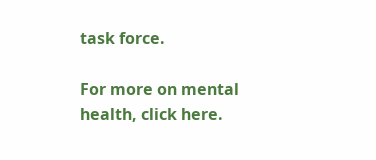task force.

For more on mental health, click here.